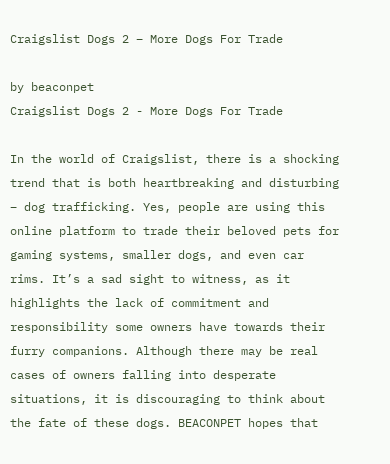Craigslist Dogs 2 – More Dogs For Trade

by beaconpet
Craigslist Dogs 2 - More Dogs For Trade

In the world of Craigslist, there is a shocking trend that is both heartbreaking and disturbing – dog trafficking. Yes, people are using this online platform to trade their beloved pets for gaming systems, smaller dogs, and even car rims. It’s a sad sight to witness, as it highlights the lack of commitment and responsibility some owners have towards their furry companions. Although there may be real cases of owners falling into desperate situations, it is discouraging to think about the fate of these dogs. BEACONPET hopes that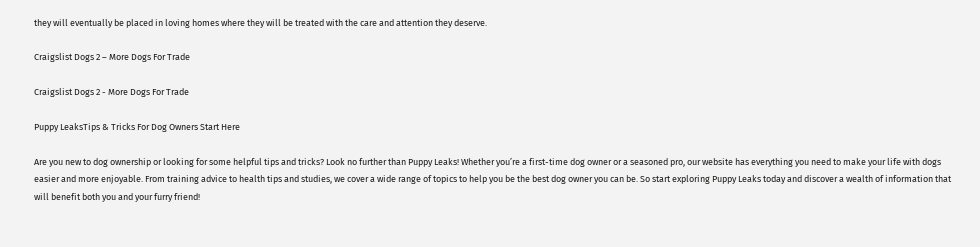they will eventually be placed in loving homes where they will be treated with the care and attention they deserve.

Craigslist Dogs 2 – More Dogs For Trade

Craigslist Dogs 2 - More Dogs For Trade

Puppy LeaksTips & Tricks For Dog Owners Start Here

Are you new to dog ownership or looking for some helpful tips and tricks? Look no further than Puppy Leaks! Whether you’re a first-time dog owner or a seasoned pro, our website has everything you need to make your life with dogs easier and more enjoyable. From training advice to health tips and studies, we cover a wide range of topics to help you be the best dog owner you can be. So start exploring Puppy Leaks today and discover a wealth of information that will benefit both you and your furry friend!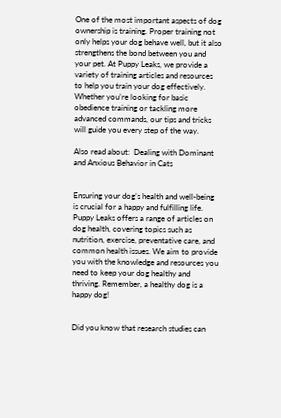One of the most important aspects of dog ownership is training. Proper training not only helps your dog behave well, but it also strengthens the bond between you and your pet. At Puppy Leaks, we provide a variety of training articles and resources to help you train your dog effectively. Whether you’re looking for basic obedience training or tackling more advanced commands, our tips and tricks will guide you every step of the way.

Also read about:  Dealing with Dominant and Anxious Behavior in Cats


Ensuring your dog’s health and well-being is crucial for a happy and fulfilling life. Puppy Leaks offers a range of articles on dog health, covering topics such as nutrition, exercise, preventative care, and common health issues. We aim to provide you with the knowledge and resources you need to keep your dog healthy and thriving. Remember, a healthy dog is a happy dog!


Did you know that research studies can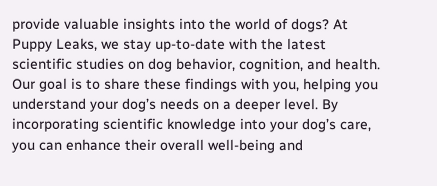provide valuable insights into the world of dogs? At Puppy Leaks, we stay up-to-date with the latest scientific studies on dog behavior, cognition, and health. Our goal is to share these findings with you, helping you understand your dog’s needs on a deeper level. By incorporating scientific knowledge into your dog’s care, you can enhance their overall well-being and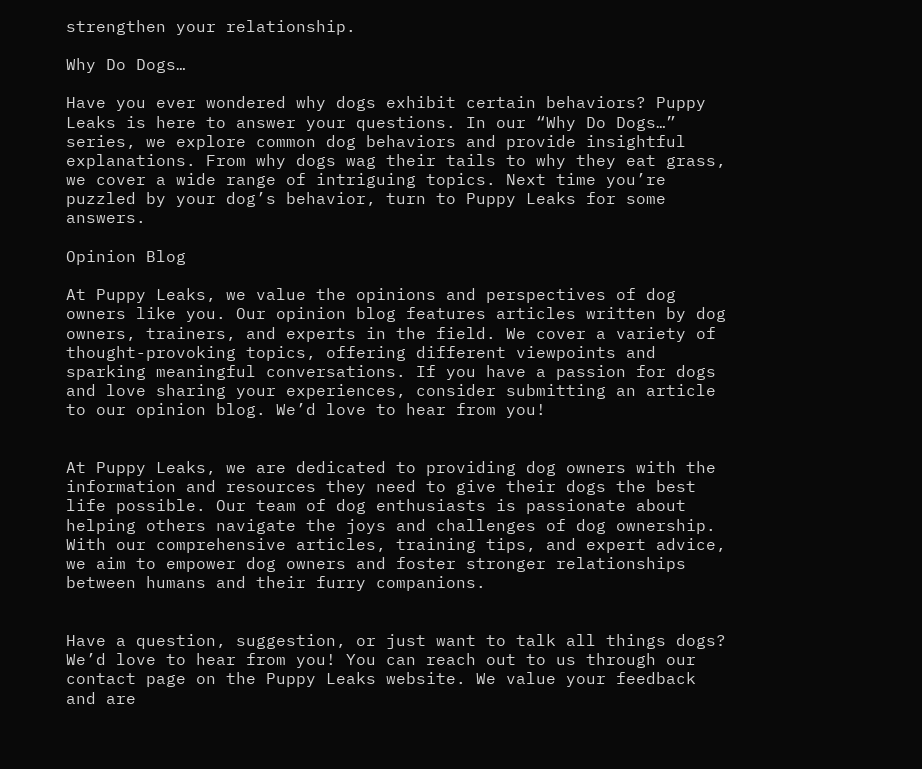strengthen your relationship.

Why Do Dogs…

Have you ever wondered why dogs exhibit certain behaviors? Puppy Leaks is here to answer your questions. In our “Why Do Dogs…” series, we explore common dog behaviors and provide insightful explanations. From why dogs wag their tails to why they eat grass, we cover a wide range of intriguing topics. Next time you’re puzzled by your dog’s behavior, turn to Puppy Leaks for some answers.

Opinion Blog

At Puppy Leaks, we value the opinions and perspectives of dog owners like you. Our opinion blog features articles written by dog owners, trainers, and experts in the field. We cover a variety of thought-provoking topics, offering different viewpoints and sparking meaningful conversations. If you have a passion for dogs and love sharing your experiences, consider submitting an article to our opinion blog. We’d love to hear from you!


At Puppy Leaks, we are dedicated to providing dog owners with the information and resources they need to give their dogs the best life possible. Our team of dog enthusiasts is passionate about helping others navigate the joys and challenges of dog ownership. With our comprehensive articles, training tips, and expert advice, we aim to empower dog owners and foster stronger relationships between humans and their furry companions.


Have a question, suggestion, or just want to talk all things dogs? We’d love to hear from you! You can reach out to us through our contact page on the Puppy Leaks website. We value your feedback and are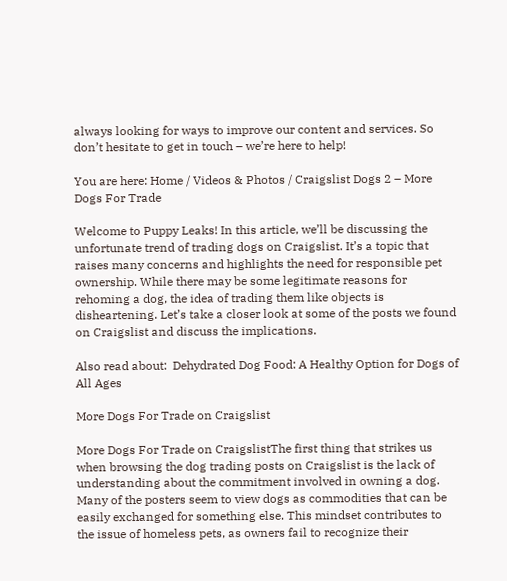always looking for ways to improve our content and services. So don’t hesitate to get in touch – we’re here to help!

You are here: Home / Videos & Photos / Craigslist Dogs 2 – More Dogs For Trade

Welcome to Puppy Leaks! In this article, we’ll be discussing the unfortunate trend of trading dogs on Craigslist. It’s a topic that raises many concerns and highlights the need for responsible pet ownership. While there may be some legitimate reasons for rehoming a dog, the idea of trading them like objects is disheartening. Let’s take a closer look at some of the posts we found on Craigslist and discuss the implications.

Also read about:  Dehydrated Dog Food: A Healthy Option for Dogs of All Ages

More Dogs For Trade on Craigslist

More Dogs For Trade on CraigslistThe first thing that strikes us when browsing the dog trading posts on Craigslist is the lack of understanding about the commitment involved in owning a dog. Many of the posters seem to view dogs as commodities that can be easily exchanged for something else. This mindset contributes to the issue of homeless pets, as owners fail to recognize their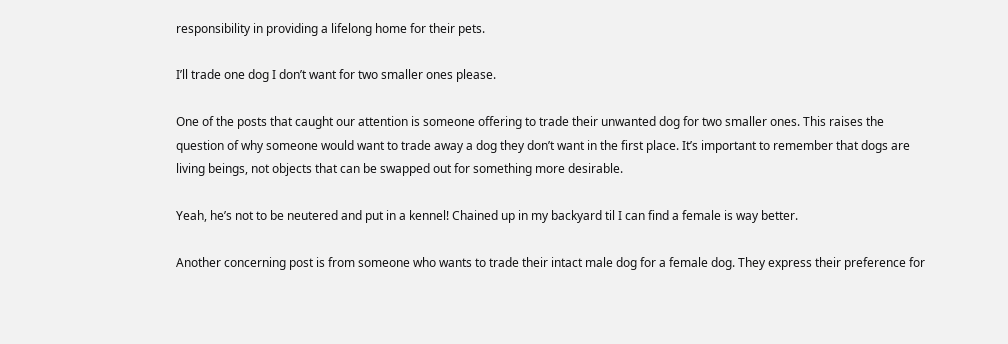responsibility in providing a lifelong home for their pets.

I’ll trade one dog I don’t want for two smaller ones please.

One of the posts that caught our attention is someone offering to trade their unwanted dog for two smaller ones. This raises the question of why someone would want to trade away a dog they don’t want in the first place. It’s important to remember that dogs are living beings, not objects that can be swapped out for something more desirable.

Yeah, he’s not to be neutered and put in a kennel! Chained up in my backyard til I can find a female is way better.

Another concerning post is from someone who wants to trade their intact male dog for a female dog. They express their preference for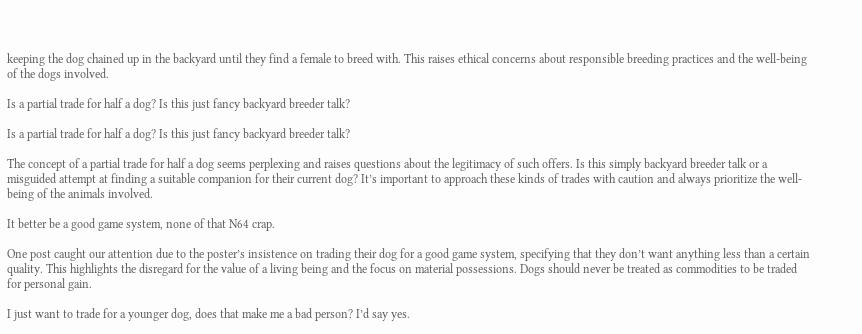keeping the dog chained up in the backyard until they find a female to breed with. This raises ethical concerns about responsible breeding practices and the well-being of the dogs involved.

Is a partial trade for half a dog? Is this just fancy backyard breeder talk?

Is a partial trade for half a dog? Is this just fancy backyard breeder talk?

The concept of a partial trade for half a dog seems perplexing and raises questions about the legitimacy of such offers. Is this simply backyard breeder talk or a misguided attempt at finding a suitable companion for their current dog? It’s important to approach these kinds of trades with caution and always prioritize the well-being of the animals involved.

It better be a good game system, none of that N64 crap.

One post caught our attention due to the poster’s insistence on trading their dog for a good game system, specifying that they don’t want anything less than a certain quality. This highlights the disregard for the value of a living being and the focus on material possessions. Dogs should never be treated as commodities to be traded for personal gain.

I just want to trade for a younger dog, does that make me a bad person? I’d say yes.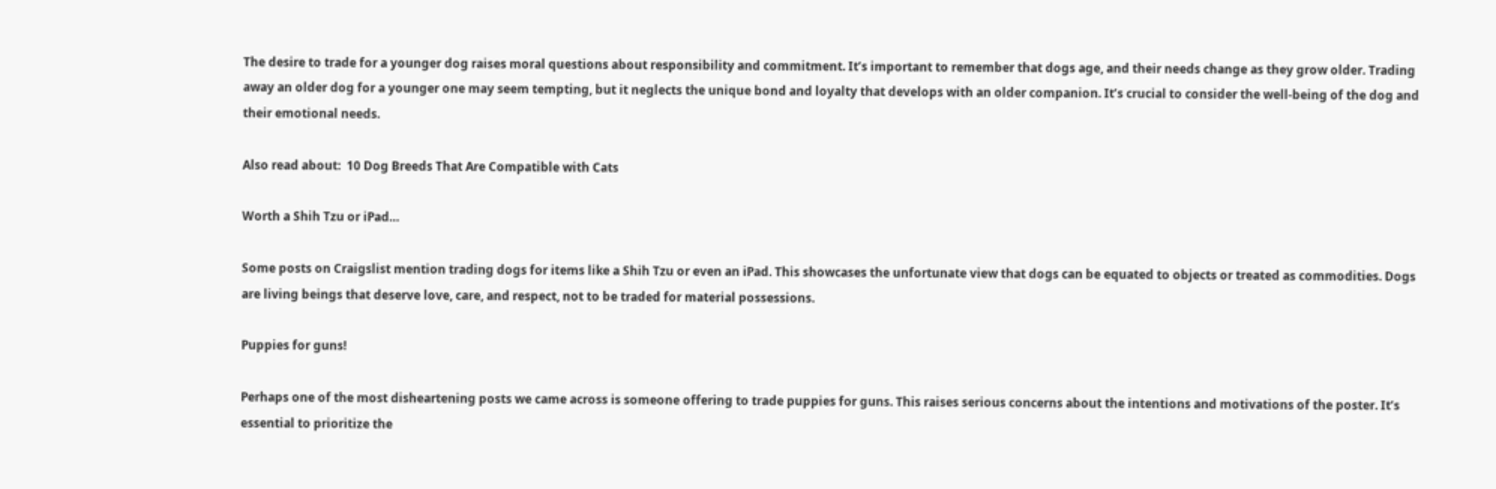The desire to trade for a younger dog raises moral questions about responsibility and commitment. It’s important to remember that dogs age, and their needs change as they grow older. Trading away an older dog for a younger one may seem tempting, but it neglects the unique bond and loyalty that develops with an older companion. It’s crucial to consider the well-being of the dog and their emotional needs.

Also read about:  10 Dog Breeds That Are Compatible with Cats

Worth a Shih Tzu or iPad…

Some posts on Craigslist mention trading dogs for items like a Shih Tzu or even an iPad. This showcases the unfortunate view that dogs can be equated to objects or treated as commodities. Dogs are living beings that deserve love, care, and respect, not to be traded for material possessions.

Puppies for guns!

Perhaps one of the most disheartening posts we came across is someone offering to trade puppies for guns. This raises serious concerns about the intentions and motivations of the poster. It’s essential to prioritize the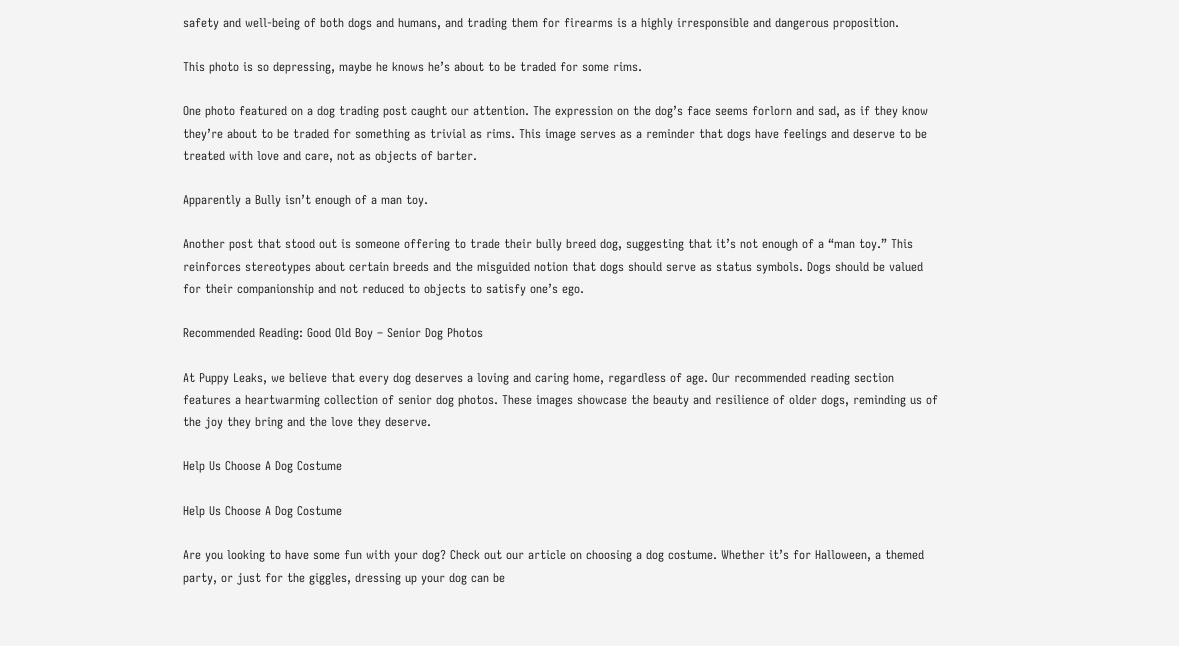safety and well-being of both dogs and humans, and trading them for firearms is a highly irresponsible and dangerous proposition.

This photo is so depressing, maybe he knows he’s about to be traded for some rims.

One photo featured on a dog trading post caught our attention. The expression on the dog’s face seems forlorn and sad, as if they know they’re about to be traded for something as trivial as rims. This image serves as a reminder that dogs have feelings and deserve to be treated with love and care, not as objects of barter.

Apparently a Bully isn’t enough of a man toy.

Another post that stood out is someone offering to trade their bully breed dog, suggesting that it’s not enough of a “man toy.” This reinforces stereotypes about certain breeds and the misguided notion that dogs should serve as status symbols. Dogs should be valued for their companionship and not reduced to objects to satisfy one’s ego.

Recommended Reading: Good Old Boy – Senior Dog Photos

At Puppy Leaks, we believe that every dog deserves a loving and caring home, regardless of age. Our recommended reading section features a heartwarming collection of senior dog photos. These images showcase the beauty and resilience of older dogs, reminding us of the joy they bring and the love they deserve.

Help Us Choose A Dog Costume

Help Us Choose A Dog Costume

Are you looking to have some fun with your dog? Check out our article on choosing a dog costume. Whether it’s for Halloween, a themed party, or just for the giggles, dressing up your dog can be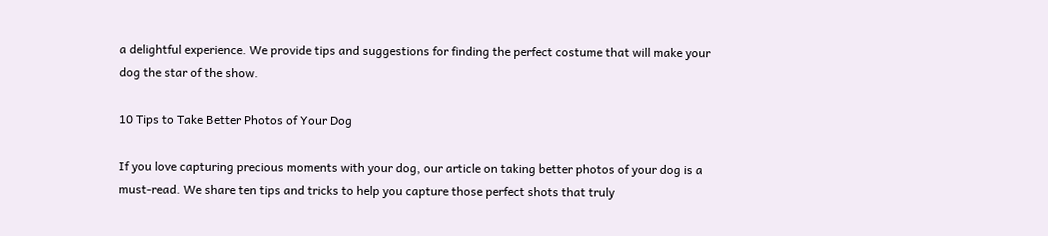a delightful experience. We provide tips and suggestions for finding the perfect costume that will make your dog the star of the show.

10 Tips to Take Better Photos of Your Dog

If you love capturing precious moments with your dog, our article on taking better photos of your dog is a must-read. We share ten tips and tricks to help you capture those perfect shots that truly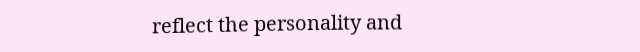reflect the personality and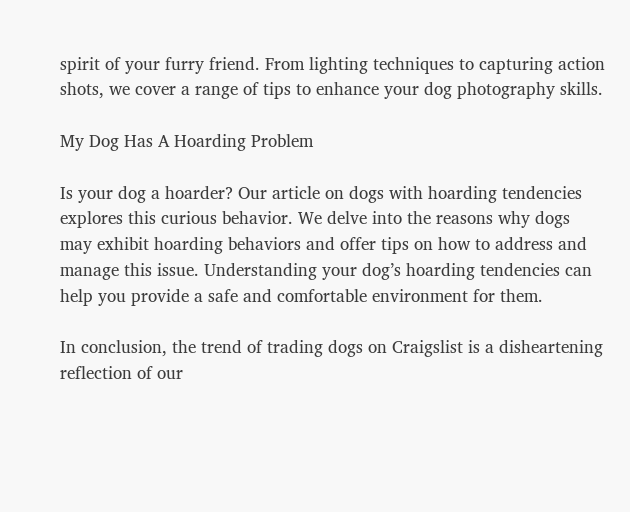spirit of your furry friend. From lighting techniques to capturing action shots, we cover a range of tips to enhance your dog photography skills.

My Dog Has A Hoarding Problem

Is your dog a hoarder? Our article on dogs with hoarding tendencies explores this curious behavior. We delve into the reasons why dogs may exhibit hoarding behaviors and offer tips on how to address and manage this issue. Understanding your dog’s hoarding tendencies can help you provide a safe and comfortable environment for them.

In conclusion, the trend of trading dogs on Craigslist is a disheartening reflection of our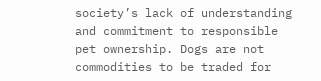society’s lack of understanding and commitment to responsible pet ownership. Dogs are not commodities to be traded for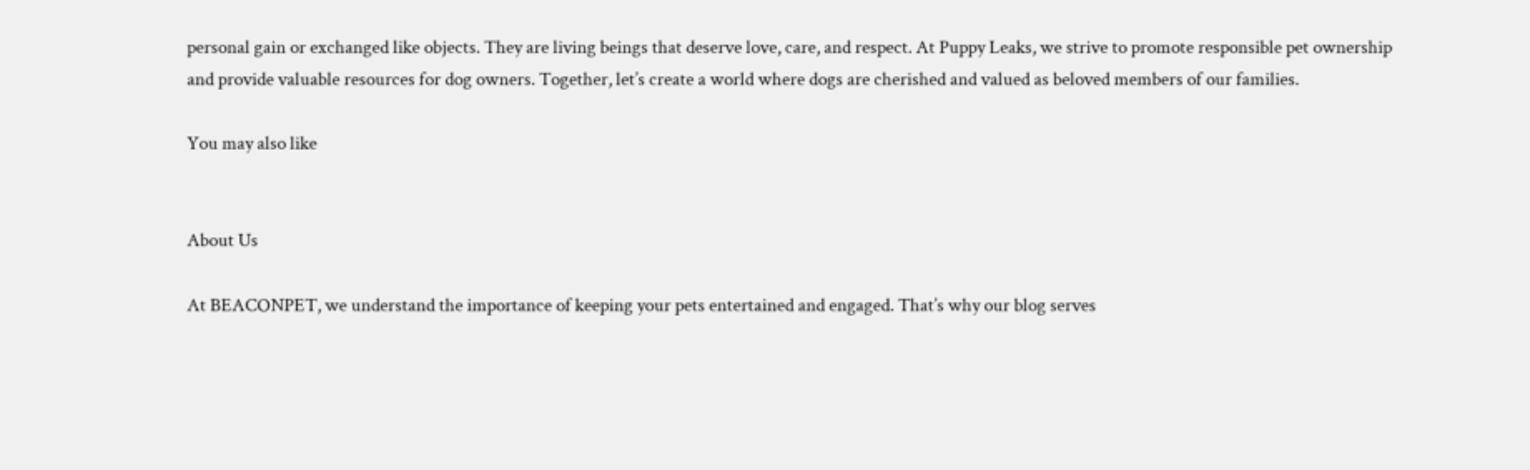personal gain or exchanged like objects. They are living beings that deserve love, care, and respect. At Puppy Leaks, we strive to promote responsible pet ownership and provide valuable resources for dog owners. Together, let’s create a world where dogs are cherished and valued as beloved members of our families.

You may also like


About Us

At BEACONPET, we understand the importance of keeping your pets entertained and engaged. That’s why our blog serves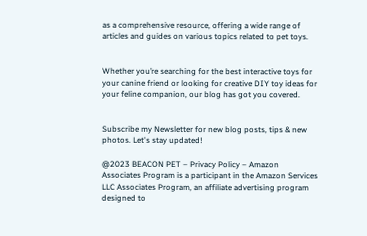as a comprehensive resource, offering a wide range of articles and guides on various topics related to pet toys.


Whether you’re searching for the best interactive toys for your canine friend or looking for creative DIY toy ideas for your feline companion, our blog has got you covered.


Subscribe my Newsletter for new blog posts, tips & new photos. Let's stay updated!

@2023 BEACON PET – Privacy Policy – Amazon Associates Program is a participant in the Amazon Services LLC Associates Program, an affiliate advertising program designed to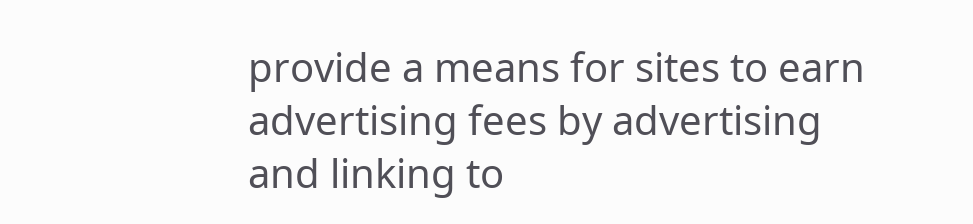provide a means for sites to earn advertising fees by advertising and linking to